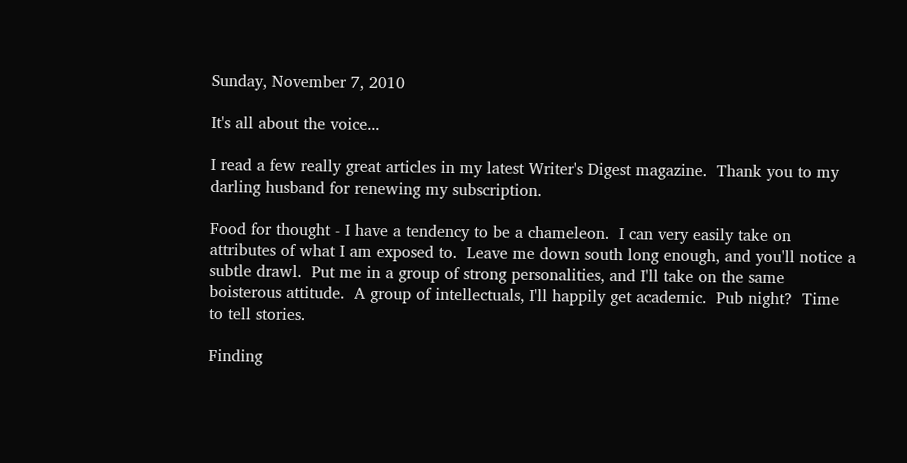Sunday, November 7, 2010

It's all about the voice...

I read a few really great articles in my latest Writer's Digest magazine.  Thank you to my darling husband for renewing my subscription.

Food for thought - I have a tendency to be a chameleon.  I can very easily take on attributes of what I am exposed to.  Leave me down south long enough, and you'll notice a subtle drawl.  Put me in a group of strong personalities, and I'll take on the same boisterous attitude.  A group of intellectuals, I'll happily get academic.  Pub night?  Time to tell stories.

Finding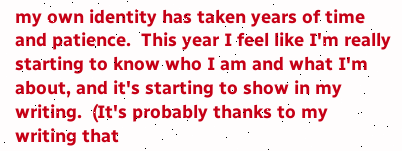my own identity has taken years of time and patience.  This year I feel like I'm really starting to know who I am and what I'm about, and it's starting to show in my writing.  (It's probably thanks to my writing that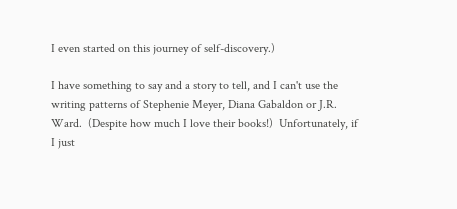I even started on this journey of self-discovery.)

I have something to say and a story to tell, and I can't use the writing patterns of Stephenie Meyer, Diana Gabaldon or J.R. Ward.  (Despite how much I love their books!)  Unfortunately, if I just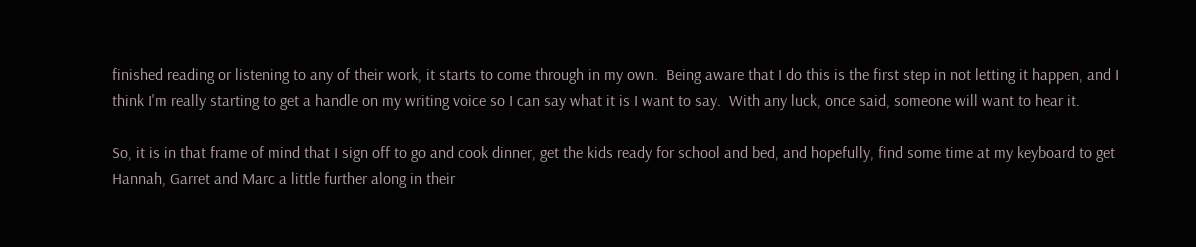finished reading or listening to any of their work, it starts to come through in my own.  Being aware that I do this is the first step in not letting it happen, and I think I'm really starting to get a handle on my writing voice so I can say what it is I want to say.  With any luck, once said, someone will want to hear it.

So, it is in that frame of mind that I sign off to go and cook dinner, get the kids ready for school and bed, and hopefully, find some time at my keyboard to get Hannah, Garret and Marc a little further along in their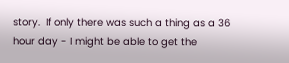story.  If only there was such a thing as a 36 hour day - I might be able to get the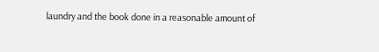laundry and the book done in a reasonable amount of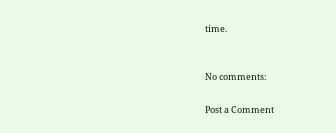time.


No comments:

Post a Comment